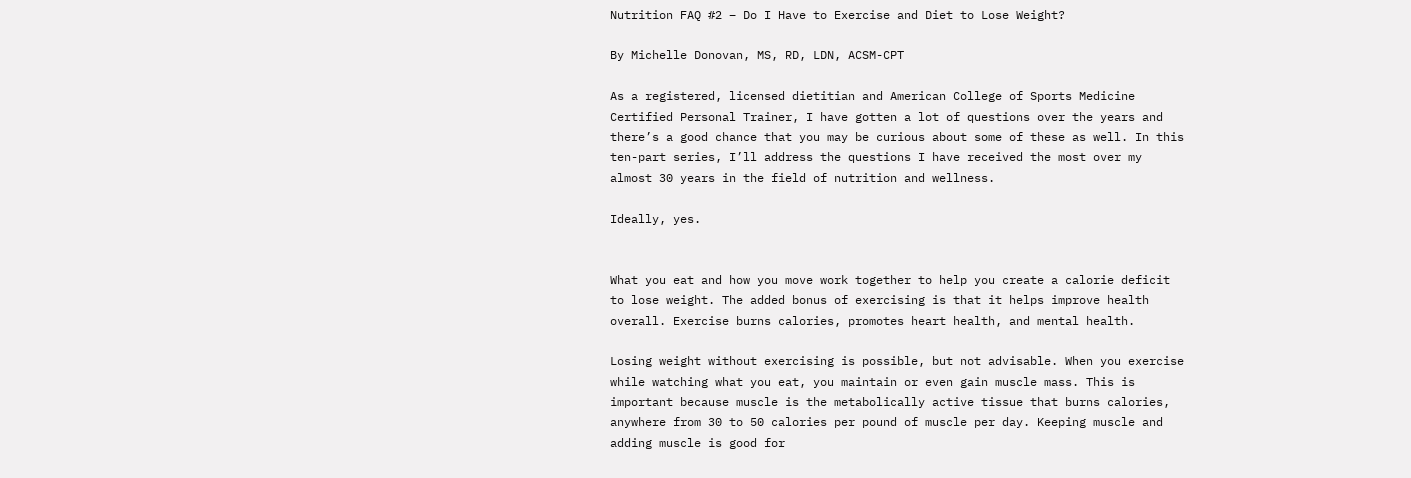Nutrition FAQ #2 – Do I Have to Exercise and Diet to Lose Weight?

By Michelle Donovan, MS, RD, LDN, ACSM-CPT

As a registered, licensed dietitian and American College of Sports Medicine Certified Personal Trainer, I have gotten a lot of questions over the years and there’s a good chance that you may be curious about some of these as well. In this ten-part series, I’ll address the questions I have received the most over my almost 30 years in the field of nutrition and wellness.

Ideally, yes.


What you eat and how you move work together to help you create a calorie deficit to lose weight. The added bonus of exercising is that it helps improve health overall. Exercise burns calories, promotes heart health, and mental health.

Losing weight without exercising is possible, but not advisable. When you exercise while watching what you eat, you maintain or even gain muscle mass. This is important because muscle is the metabolically active tissue that burns calories, anywhere from 30 to 50 calories per pound of muscle per day. Keeping muscle and adding muscle is good for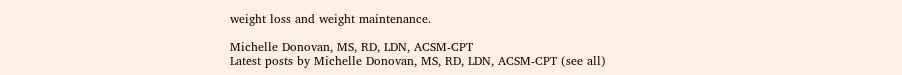weight loss and weight maintenance.

Michelle Donovan, MS, RD, LDN, ACSM-CPT
Latest posts by Michelle Donovan, MS, RD, LDN, ACSM-CPT (see all)